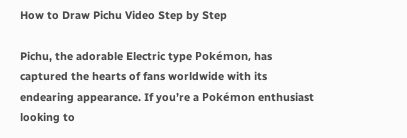How to Draw Pichu Video Step by Step

Pichu, the adorable Electric type Pokémon, has captured the hearts of fans worldwide with its endearing appearance. If you’re a Pokémon enthusiast looking to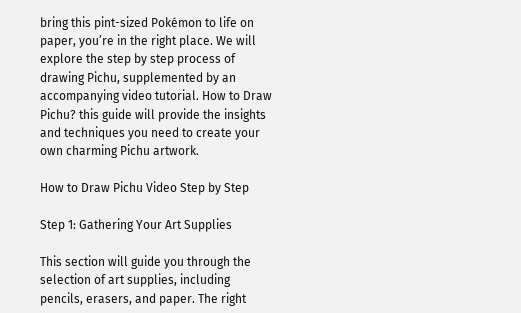bring this pint-sized Pokémon to life on paper, you’re in the right place. We will explore the step by step process of drawing Pichu, supplemented by an accompanying video tutorial. How to Draw Pichu? this guide will provide the insights and techniques you need to create your own charming Pichu artwork.

How to Draw Pichu Video Step by Step

Step 1: Gathering Your Art Supplies

This section will guide you through the selection of art supplies, including pencils, erasers, and paper. The right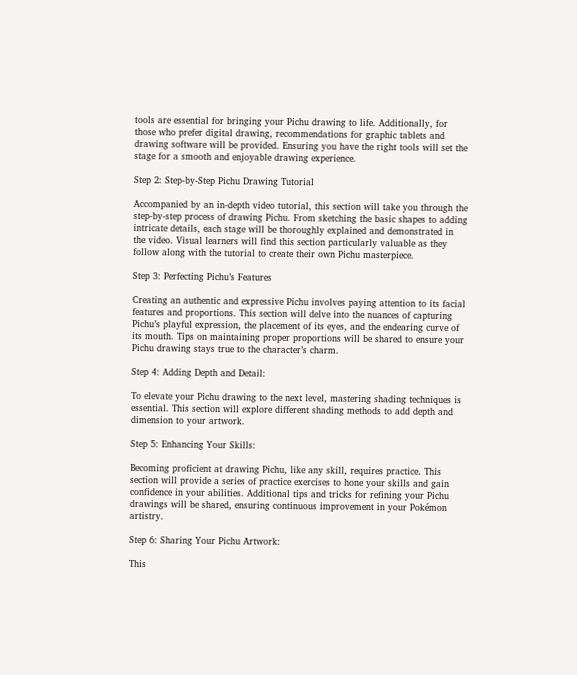tools are essential for bringing your Pichu drawing to life. Additionally, for those who prefer digital drawing, recommendations for graphic tablets and drawing software will be provided. Ensuring you have the right tools will set the stage for a smooth and enjoyable drawing experience.

Step 2: Step-by-Step Pichu Drawing Tutorial

Accompanied by an in-depth video tutorial, this section will take you through the step-by-step process of drawing Pichu. From sketching the basic shapes to adding intricate details, each stage will be thoroughly explained and demonstrated in the video. Visual learners will find this section particularly valuable as they follow along with the tutorial to create their own Pichu masterpiece.

Step 3: Perfecting Pichu’s Features

Creating an authentic and expressive Pichu involves paying attention to its facial features and proportions. This section will delve into the nuances of capturing Pichu’s playful expression, the placement of its eyes, and the endearing curve of its mouth. Tips on maintaining proper proportions will be shared to ensure your Pichu drawing stays true to the character’s charm.

Step 4: Adding Depth and Detail:

To elevate your Pichu drawing to the next level, mastering shading techniques is essential. This section will explore different shading methods to add depth and dimension to your artwork.

Step 5: Enhancing Your Skills:

Becoming proficient at drawing Pichu, like any skill, requires practice. This section will provide a series of practice exercises to hone your skills and gain confidence in your abilities. Additional tips and tricks for refining your Pichu drawings will be shared, ensuring continuous improvement in your Pokémon artistry.

Step 6: Sharing Your Pichu Artwork:

This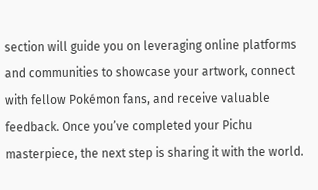section will guide you on leveraging online platforms and communities to showcase your artwork, connect with fellow Pokémon fans, and receive valuable feedback. Once you’ve completed your Pichu masterpiece, the next step is sharing it with the world.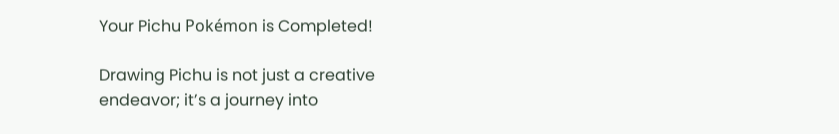Your Pichu Pokémon is Completed!

Drawing Pichu is not just a creative endeavor; it’s a journey into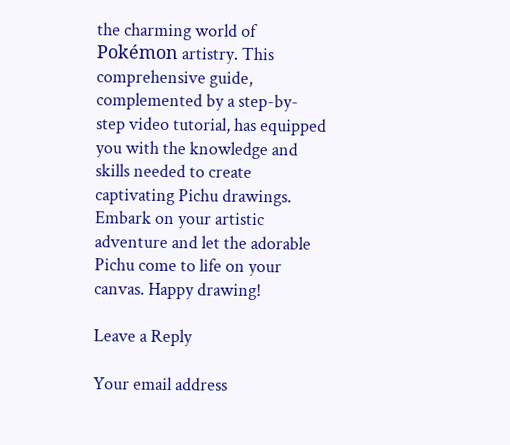the charming world of Pokémon artistry. This comprehensive guide, complemented by a step-by-step video tutorial, has equipped you with the knowledge and skills needed to create captivating Pichu drawings. Embark on your artistic adventure and let the adorable Pichu come to life on your canvas. Happy drawing!

Leave a Reply

Your email address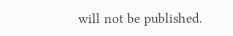will not be published.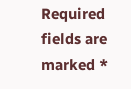Required fields are marked *